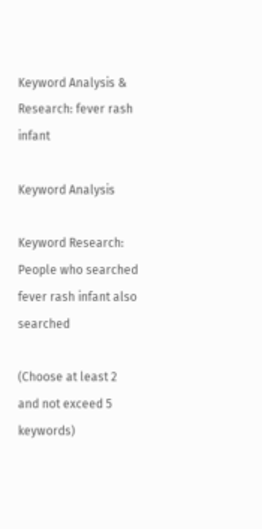Keyword Analysis & Research: fever rash infant

Keyword Analysis

Keyword Research: People who searched fever rash infant also searched

(Choose at least 2 and not exceed 5 keywords)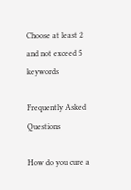Choose at least 2 and not exceed 5 keywords

Frequently Asked Questions

How do you cure a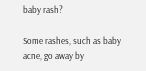baby rash?

Some rashes, such as baby acne, go away by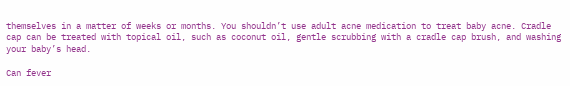themselves in a matter of weeks or months. You shouldn’t use adult acne medication to treat baby acne. Cradle cap can be treated with topical oil, such as coconut oil, gentle scrubbing with a cradle cap brush, and washing your baby’s head.

Can fever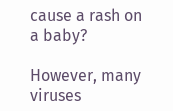cause a rash on a baby?

However, many viruses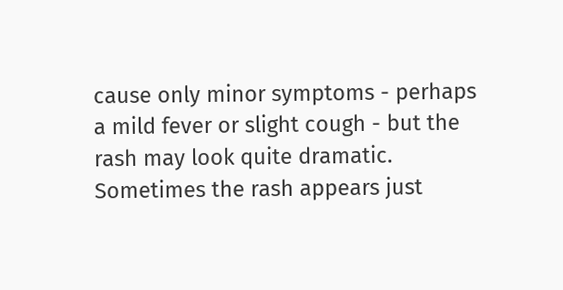cause only minor symptoms - perhaps a mild fever or slight cough - but the rash may look quite dramatic. Sometimes the rash appears just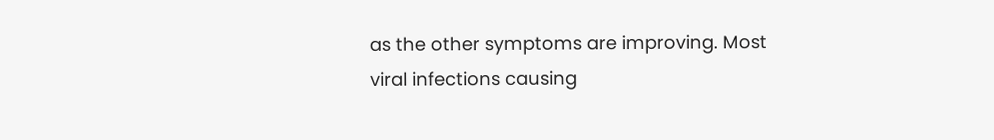as the other symptoms are improving. Most viral infections causing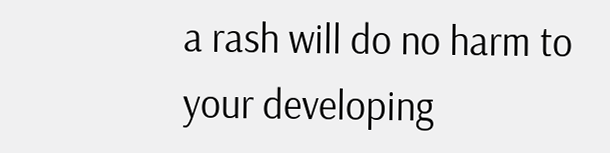a rash will do no harm to your developing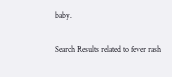baby.

Search Results related to fever rash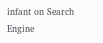infant on Search Engine